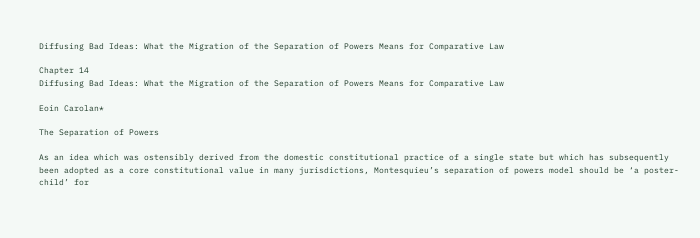Diffusing Bad Ideas: What the Migration of the Separation of Powers Means for Comparative Law

Chapter 14
Diffusing Bad Ideas: What the Migration of the Separation of Powers Means for Comparative Law

Eoin Carolan*

The Separation of Powers

As an idea which was ostensibly derived from the domestic constitutional practice of a single state but which has subsequently been adopted as a core constitutional value in many jurisdictions, Montesquieu’s separation of powers model should be ‘a poster-child’ for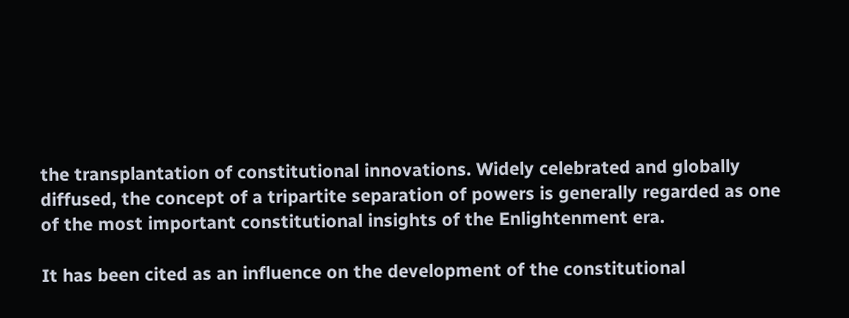the transplantation of constitutional innovations. Widely celebrated and globally diffused, the concept of a tripartite separation of powers is generally regarded as one of the most important constitutional insights of the Enlightenment era.

It has been cited as an influence on the development of the constitutional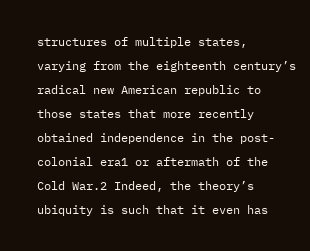structures of multiple states, varying from the eighteenth century’s radical new American republic to those states that more recently obtained independence in the post-colonial era1 or aftermath of the Cold War.2 Indeed, the theory’s ubiquity is such that it even has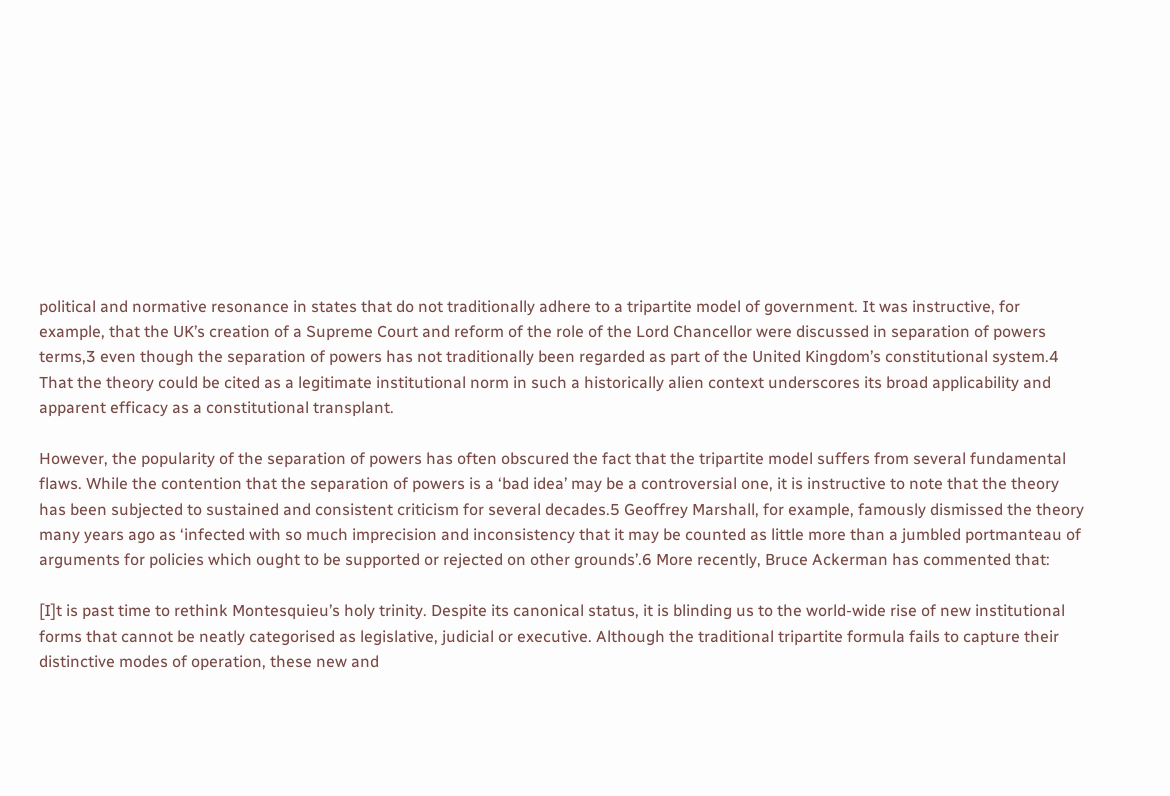political and normative resonance in states that do not traditionally adhere to a tripartite model of government. It was instructive, for example, that the UK’s creation of a Supreme Court and reform of the role of the Lord Chancellor were discussed in separation of powers terms,3 even though the separation of powers has not traditionally been regarded as part of the United Kingdom’s constitutional system.4 That the theory could be cited as a legitimate institutional norm in such a historically alien context underscores its broad applicability and apparent efficacy as a constitutional transplant.

However, the popularity of the separation of powers has often obscured the fact that the tripartite model suffers from several fundamental flaws. While the contention that the separation of powers is a ‘bad idea’ may be a controversial one, it is instructive to note that the theory has been subjected to sustained and consistent criticism for several decades.5 Geoffrey Marshall, for example, famously dismissed the theory many years ago as ‘infected with so much imprecision and inconsistency that it may be counted as little more than a jumbled portmanteau of arguments for policies which ought to be supported or rejected on other grounds’.6 More recently, Bruce Ackerman has commented that:

[I]t is past time to rethink Montesquieu’s holy trinity. Despite its canonical status, it is blinding us to the world-wide rise of new institutional forms that cannot be neatly categorised as legislative, judicial or executive. Although the traditional tripartite formula fails to capture their distinctive modes of operation, these new and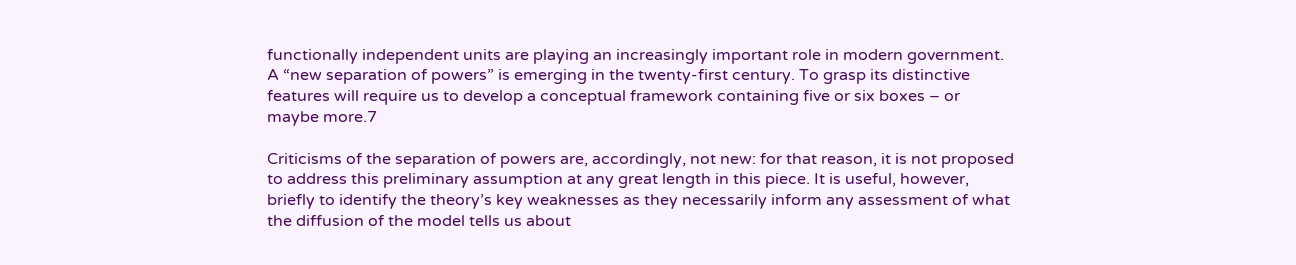functionally independent units are playing an increasingly important role in modern government. A “new separation of powers” is emerging in the twenty-first century. To grasp its distinctive features will require us to develop a conceptual framework containing five or six boxes – or maybe more.7

Criticisms of the separation of powers are, accordingly, not new: for that reason, it is not proposed to address this preliminary assumption at any great length in this piece. It is useful, however, briefly to identify the theory’s key weaknesses as they necessarily inform any assessment of what the diffusion of the model tells us about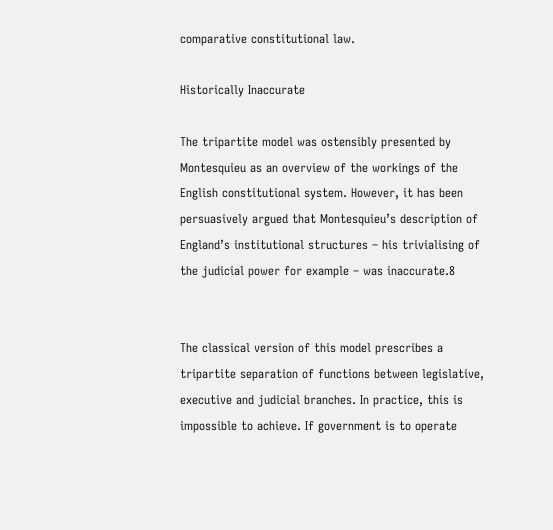comparative constitutional law.

Historically Inaccurate

The tripartite model was ostensibly presented by Montesquieu as an overview of the workings of the English constitutional system. However, it has been persuasively argued that Montesquieu’s description of England’s institutional structures – his trivialising of the judicial power for example – was inaccurate.8


The classical version of this model prescribes a tripartite separation of functions between legislative, executive and judicial branches. In practice, this is impossible to achieve. If government is to operate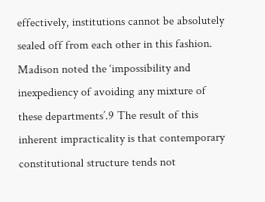effectively, institutions cannot be absolutely sealed off from each other in this fashion. Madison noted the ‘impossibility and inexpediency of avoiding any mixture of these departments’.9 The result of this inherent impracticality is that contemporary constitutional structure tends not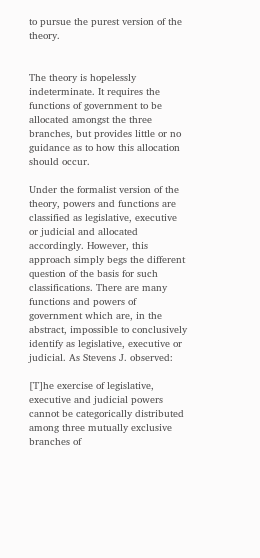to pursue the purest version of the theory.


The theory is hopelessly indeterminate. It requires the functions of government to be allocated amongst the three branches, but provides little or no guidance as to how this allocation should occur.

Under the formalist version of the theory, powers and functions are classified as legislative, executive or judicial and allocated accordingly. However, this approach simply begs the different question of the basis for such classifications. There are many functions and powers of government which are, in the abstract, impossible to conclusively identify as legislative, executive or judicial. As Stevens J. observed:

[T]he exercise of legislative, executive and judicial powers cannot be categorically distributed among three mutually exclusive branches of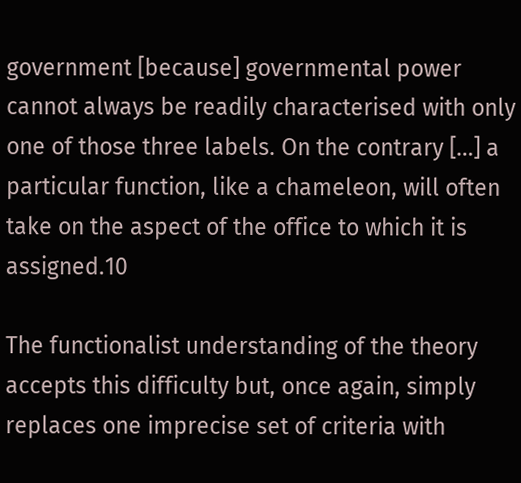government [because] governmental power cannot always be readily characterised with only one of those three labels. On the contrary […] a particular function, like a chameleon, will often take on the aspect of the office to which it is assigned.10

The functionalist understanding of the theory accepts this difficulty but, once again, simply replaces one imprecise set of criteria with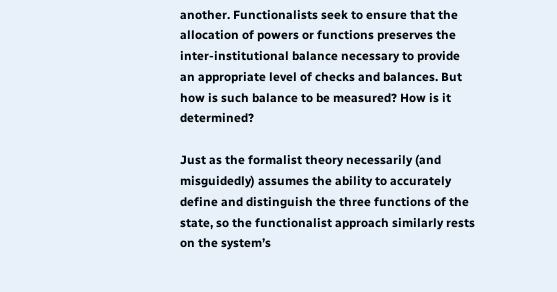another. Functionalists seek to ensure that the allocation of powers or functions preserves the inter-institutional balance necessary to provide an appropriate level of checks and balances. But how is such balance to be measured? How is it determined?

Just as the formalist theory necessarily (and misguidedly) assumes the ability to accurately define and distinguish the three functions of the state, so the functionalist approach similarly rests on the system’s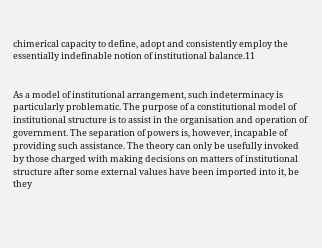chimerical capacity to define, adopt and consistently employ the essentially indefinable notion of institutional balance.11


As a model of institutional arrangement, such indeterminacy is particularly problematic. The purpose of a constitutional model of institutional structure is to assist in the organisation and operation of government. The separation of powers is, however, incapable of providing such assistance. The theory can only be usefully invoked by those charged with making decisions on matters of institutional structure after some external values have been imported into it, be they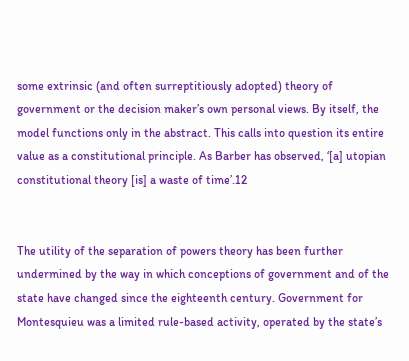some extrinsic (and often surreptitiously adopted) theory of government or the decision maker’s own personal views. By itself, the model functions only in the abstract. This calls into question its entire value as a constitutional principle. As Barber has observed, ‘[a] utopian constitutional theory [is] a waste of time’.12


The utility of the separation of powers theory has been further undermined by the way in which conceptions of government and of the state have changed since the eighteenth century. Government for Montesquieu was a limited rule-based activity, operated by the state’s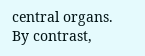central organs. By contrast,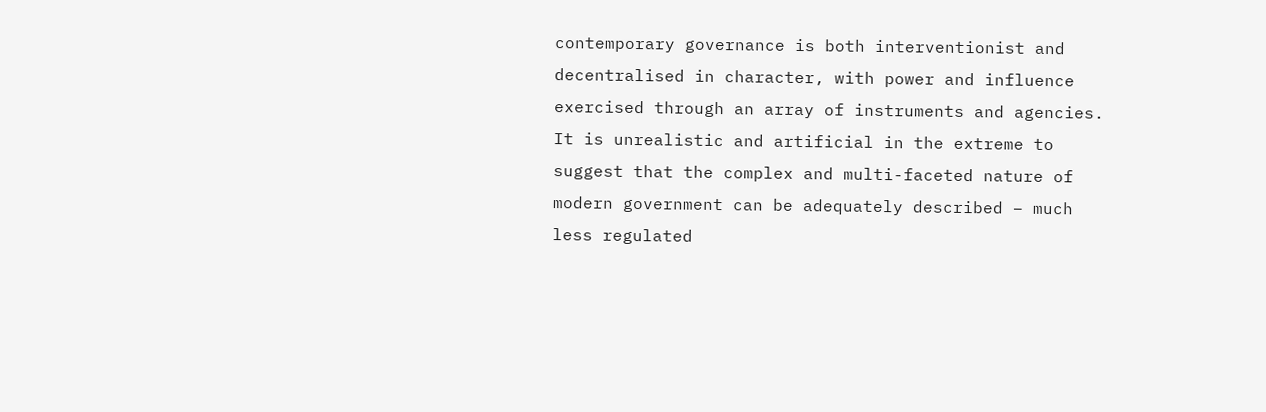contemporary governance is both interventionist and decentralised in character, with power and influence exercised through an array of instruments and agencies. It is unrealistic and artificial in the extreme to suggest that the complex and multi-faceted nature of modern government can be adequately described – much less regulated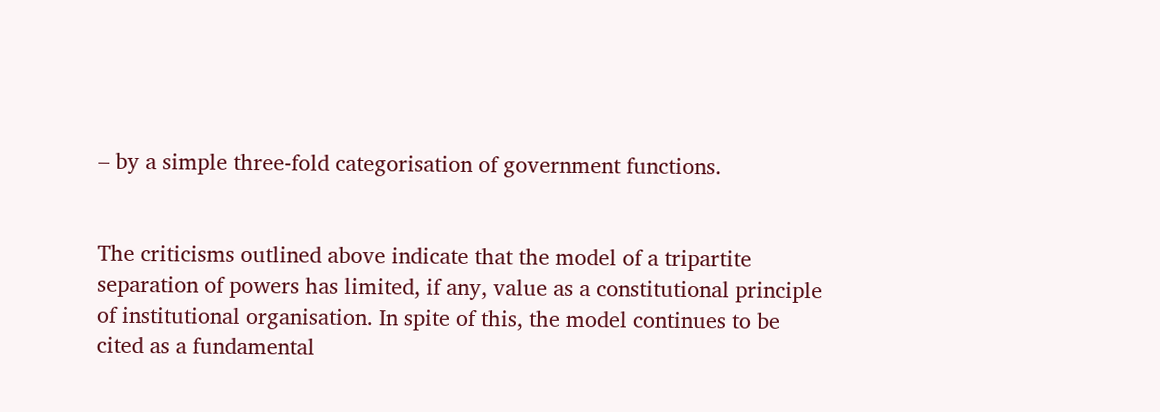– by a simple three-fold categorisation of government functions.


The criticisms outlined above indicate that the model of a tripartite separation of powers has limited, if any, value as a constitutional principle of institutional organisation. In spite of this, the model continues to be cited as a fundamental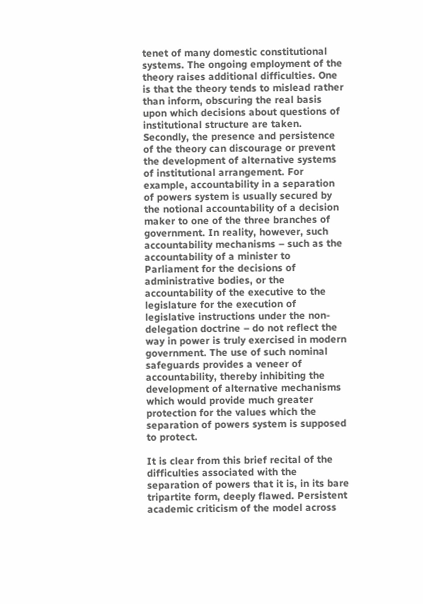tenet of many domestic constitutional systems. The ongoing employment of the theory raises additional difficulties. One is that the theory tends to mislead rather than inform, obscuring the real basis upon which decisions about questions of institutional structure are taken. Secondly, the presence and persistence of the theory can discourage or prevent the development of alternative systems of institutional arrangement. For example, accountability in a separation of powers system is usually secured by the notional accountability of a decision maker to one of the three branches of government. In reality, however, such accountability mechanisms – such as the accountability of a minister to Parliament for the decisions of administrative bodies, or the accountability of the executive to the legislature for the execution of legislative instructions under the non-delegation doctrine – do not reflect the way in power is truly exercised in modern government. The use of such nominal safeguards provides a veneer of accountability, thereby inhibiting the development of alternative mechanisms which would provide much greater protection for the values which the separation of powers system is supposed to protect.

It is clear from this brief recital of the difficulties associated with the separation of powers that it is, in its bare tripartite form, deeply flawed. Persistent academic criticism of the model across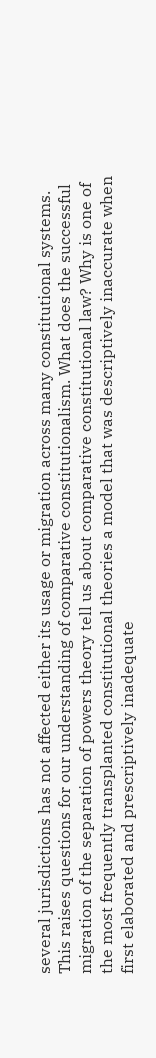several jurisdictions has not affected either its usage or migration across many constitutional systems. This raises questions for our understanding of comparative constitutionalism. What does the successful migration of the separation of powers theory tell us about comparative constitutional law? Why is one of the most frequently transplanted constitutional theories a model that was descriptively inaccurate when first elaborated and prescriptively inadequate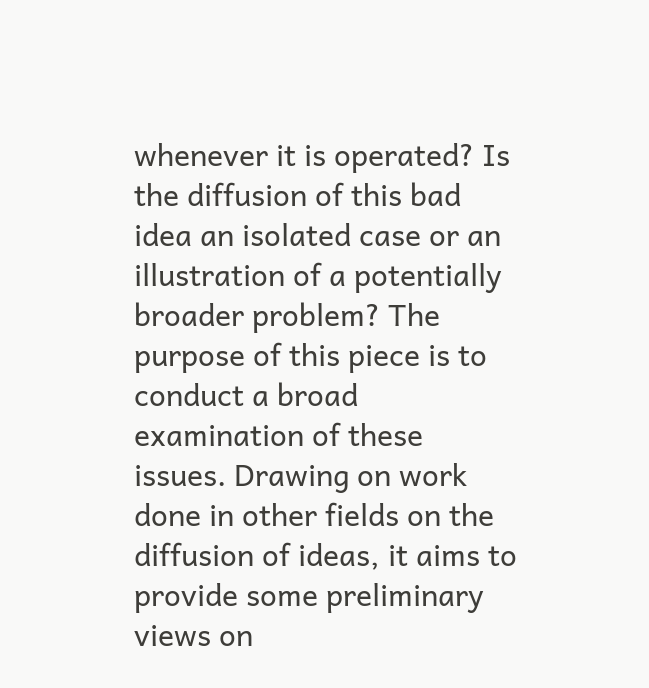whenever it is operated? Is the diffusion of this bad idea an isolated case or an illustration of a potentially broader problem? The purpose of this piece is to conduct a broad examination of these issues. Drawing on work done in other fields on the diffusion of ideas, it aims to provide some preliminary views on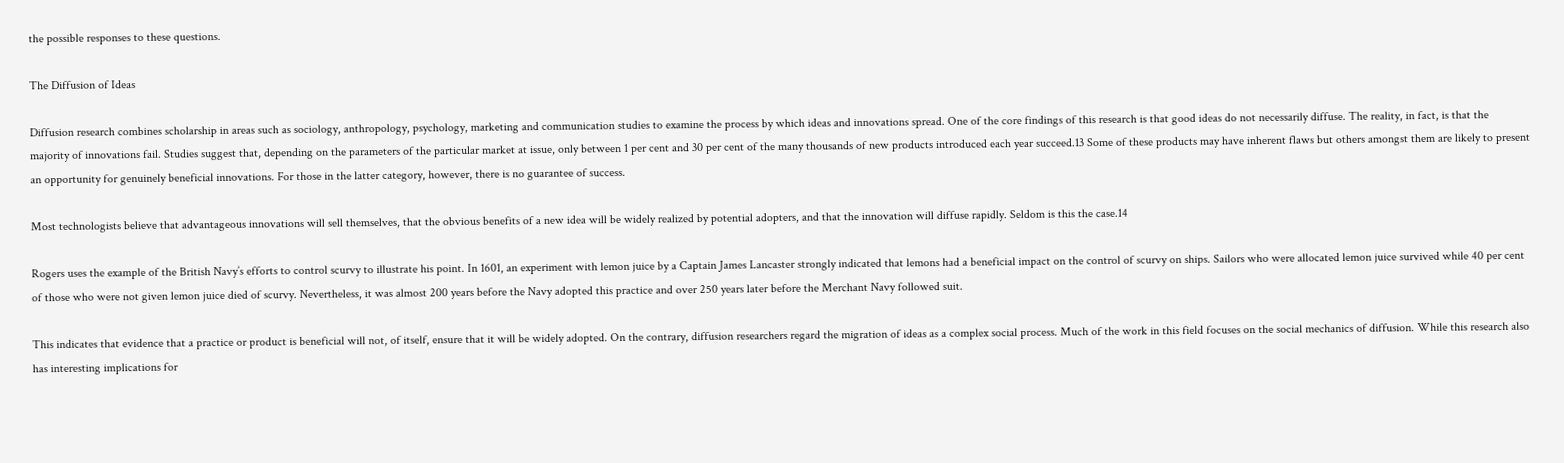the possible responses to these questions.

The Diffusion of Ideas

Diffusion research combines scholarship in areas such as sociology, anthropology, psychology, marketing and communication studies to examine the process by which ideas and innovations spread. One of the core findings of this research is that good ideas do not necessarily diffuse. The reality, in fact, is that the majority of innovations fail. Studies suggest that, depending on the parameters of the particular market at issue, only between 1 per cent and 30 per cent of the many thousands of new products introduced each year succeed.13 Some of these products may have inherent flaws but others amongst them are likely to present an opportunity for genuinely beneficial innovations. For those in the latter category, however, there is no guarantee of success.

Most technologists believe that advantageous innovations will sell themselves, that the obvious benefits of a new idea will be widely realized by potential adopters, and that the innovation will diffuse rapidly. Seldom is this the case.14

Rogers uses the example of the British Navy’s efforts to control scurvy to illustrate his point. In 1601, an experiment with lemon juice by a Captain James Lancaster strongly indicated that lemons had a beneficial impact on the control of scurvy on ships. Sailors who were allocated lemon juice survived while 40 per cent of those who were not given lemon juice died of scurvy. Nevertheless, it was almost 200 years before the Navy adopted this practice and over 250 years later before the Merchant Navy followed suit.

This indicates that evidence that a practice or product is beneficial will not, of itself, ensure that it will be widely adopted. On the contrary, diffusion researchers regard the migration of ideas as a complex social process. Much of the work in this field focuses on the social mechanics of diffusion. While this research also has interesting implications for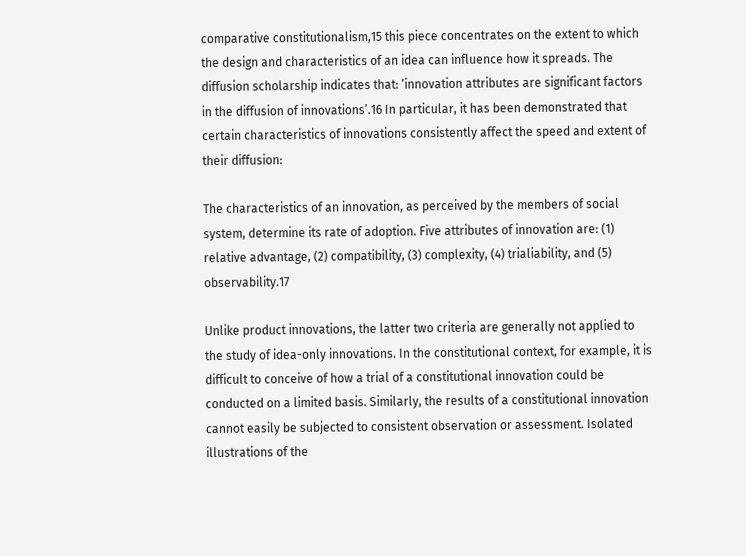comparative constitutionalism,15 this piece concentrates on the extent to which the design and characteristics of an idea can influence how it spreads. The diffusion scholarship indicates that: ‘innovation attributes are significant factors in the diffusion of innovations’.16 In particular, it has been demonstrated that certain characteristics of innovations consistently affect the speed and extent of their diffusion:

The characteristics of an innovation, as perceived by the members of social system, determine its rate of adoption. Five attributes of innovation are: (1) relative advantage, (2) compatibility, (3) complexity, (4) trialiability, and (5) observability.17

Unlike product innovations, the latter two criteria are generally not applied to the study of idea-only innovations. In the constitutional context, for example, it is difficult to conceive of how a trial of a constitutional innovation could be conducted on a limited basis. Similarly, the results of a constitutional innovation cannot easily be subjected to consistent observation or assessment. Isolated illustrations of the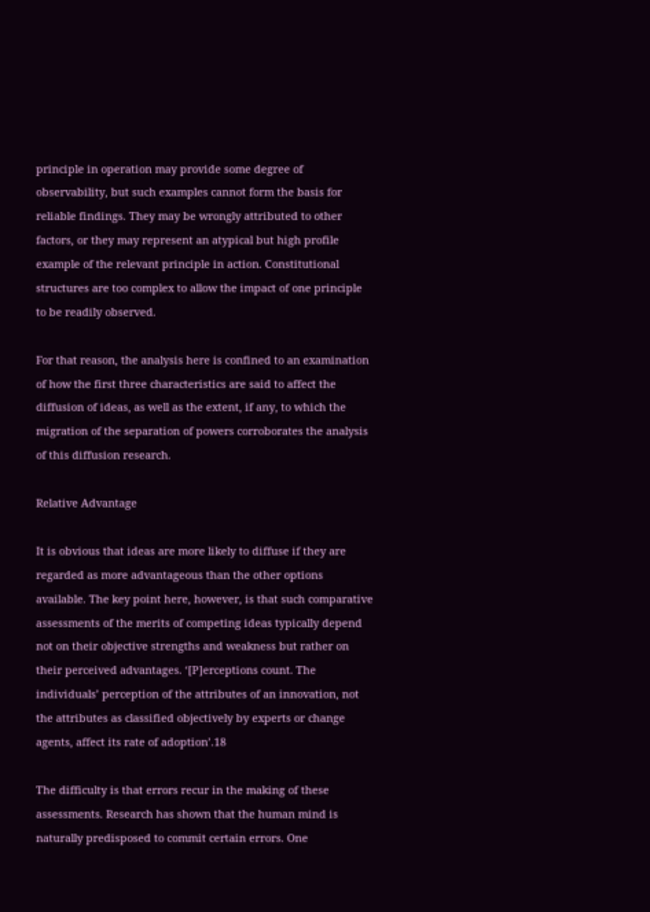principle in operation may provide some degree of observability, but such examples cannot form the basis for reliable findings. They may be wrongly attributed to other factors, or they may represent an atypical but high profile example of the relevant principle in action. Constitutional structures are too complex to allow the impact of one principle to be readily observed.

For that reason, the analysis here is confined to an examination of how the first three characteristics are said to affect the diffusion of ideas, as well as the extent, if any, to which the migration of the separation of powers corroborates the analysis of this diffusion research.

Relative Advantage

It is obvious that ideas are more likely to diffuse if they are regarded as more advantageous than the other options available. The key point here, however, is that such comparative assessments of the merits of competing ideas typically depend not on their objective strengths and weakness but rather on their perceived advantages. ‘[P]erceptions count. The individuals’ perception of the attributes of an innovation, not the attributes as classified objectively by experts or change agents, affect its rate of adoption’.18

The difficulty is that errors recur in the making of these assessments. Research has shown that the human mind is naturally predisposed to commit certain errors. One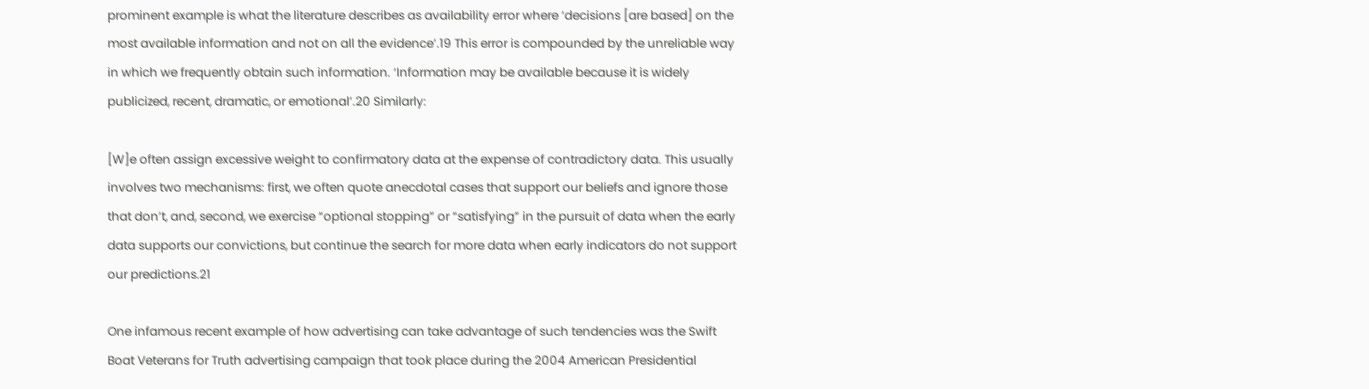prominent example is what the literature describes as availability error where ‘decisions [are based] on the most available information and not on all the evidence’.19 This error is compounded by the unreliable way in which we frequently obtain such information. ‘Information may be available because it is widely publicized, recent, dramatic, or emotional’.20 Similarly:

[W]e often assign excessive weight to confirmatory data at the expense of contradictory data. This usually involves two mechanisms: first, we often quote anecdotal cases that support our beliefs and ignore those that don’t, and, second, we exercise “optional stopping” or “satisfying” in the pursuit of data when the early data supports our convictions, but continue the search for more data when early indicators do not support our predictions.21

One infamous recent example of how advertising can take advantage of such tendencies was the Swift Boat Veterans for Truth advertising campaign that took place during the 2004 American Presidential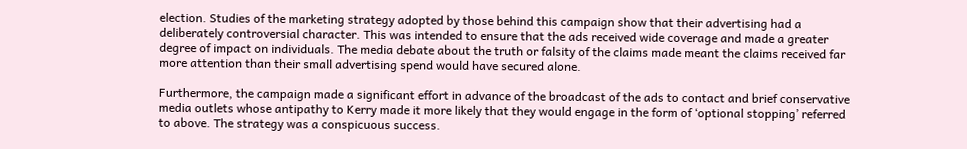election. Studies of the marketing strategy adopted by those behind this campaign show that their advertising had a deliberately controversial character. This was intended to ensure that the ads received wide coverage and made a greater degree of impact on individuals. The media debate about the truth or falsity of the claims made meant the claims received far more attention than their small advertising spend would have secured alone.

Furthermore, the campaign made a significant effort in advance of the broadcast of the ads to contact and brief conservative media outlets whose antipathy to Kerry made it more likely that they would engage in the form of ‘optional stopping’ referred to above. The strategy was a conspicuous success.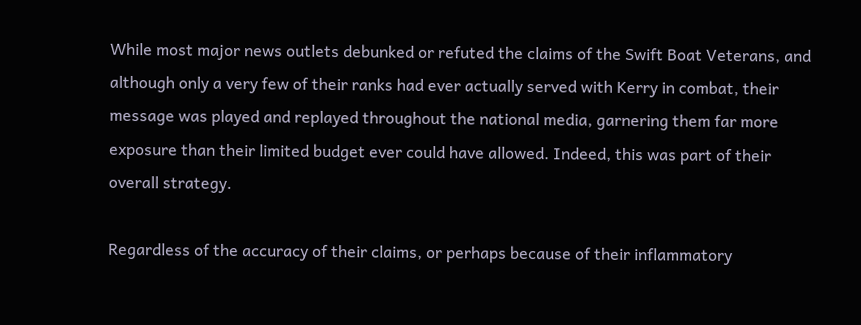While most major news outlets debunked or refuted the claims of the Swift Boat Veterans, and although only a very few of their ranks had ever actually served with Kerry in combat, their message was played and replayed throughout the national media, garnering them far more exposure than their limited budget ever could have allowed. Indeed, this was part of their overall strategy.

Regardless of the accuracy of their claims, or perhaps because of their inflammatory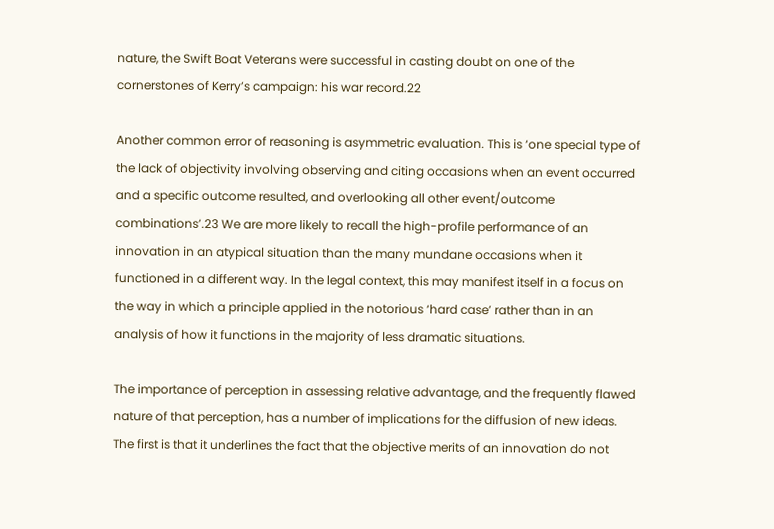nature, the Swift Boat Veterans were successful in casting doubt on one of the cornerstones of Kerry’s campaign: his war record.22

Another common error of reasoning is asymmetric evaluation. This is ‘one special type of the lack of objectivity involving observing and citing occasions when an event occurred and a specific outcome resulted, and overlooking all other event/outcome combinations’.23 We are more likely to recall the high-profile performance of an innovation in an atypical situation than the many mundane occasions when it functioned in a different way. In the legal context, this may manifest itself in a focus on the way in which a principle applied in the notorious ‘hard case’ rather than in an analysis of how it functions in the majority of less dramatic situations.

The importance of perception in assessing relative advantage, and the frequently flawed nature of that perception, has a number of implications for the diffusion of new ideas. The first is that it underlines the fact that the objective merits of an innovation do not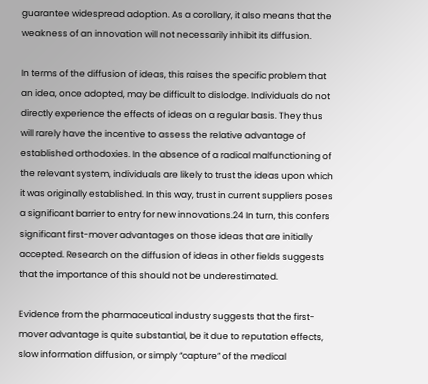guarantee widespread adoption. As a corollary, it also means that the weakness of an innovation will not necessarily inhibit its diffusion.

In terms of the diffusion of ideas, this raises the specific problem that an idea, once adopted, may be difficult to dislodge. Individuals do not directly experience the effects of ideas on a regular basis. They thus will rarely have the incentive to assess the relative advantage of established orthodoxies. In the absence of a radical malfunctioning of the relevant system, individuals are likely to trust the ideas upon which it was originally established. In this way, trust in current suppliers poses a significant barrier to entry for new innovations.24 In turn, this confers significant first-mover advantages on those ideas that are initially accepted. Research on the diffusion of ideas in other fields suggests that the importance of this should not be underestimated.

Evidence from the pharmaceutical industry suggests that the first-mover advantage is quite substantial, be it due to reputation effects, slow information diffusion, or simply “capture” of the medical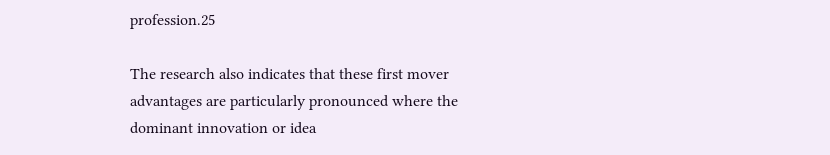profession.25

The research also indicates that these first mover advantages are particularly pronounced where the dominant innovation or idea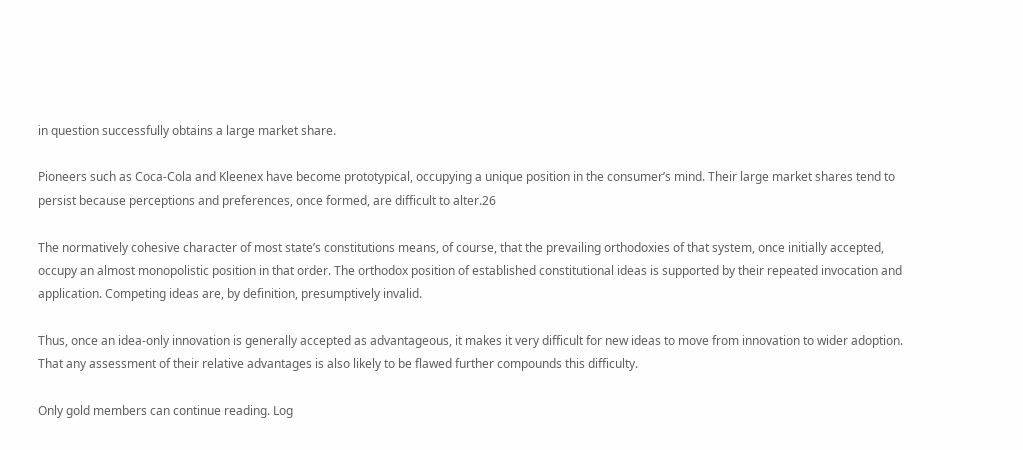in question successfully obtains a large market share.

Pioneers such as Coca-Cola and Kleenex have become prototypical, occupying a unique position in the consumer’s mind. Their large market shares tend to persist because perceptions and preferences, once formed, are difficult to alter.26

The normatively cohesive character of most state’s constitutions means, of course, that the prevailing orthodoxies of that system, once initially accepted, occupy an almost monopolistic position in that order. The orthodox position of established constitutional ideas is supported by their repeated invocation and application. Competing ideas are, by definition, presumptively invalid.

Thus, once an idea-only innovation is generally accepted as advantageous, it makes it very difficult for new ideas to move from innovation to wider adoption. That any assessment of their relative advantages is also likely to be flawed further compounds this difficulty.

Only gold members can continue reading. Log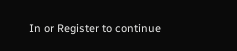In or Register to continue